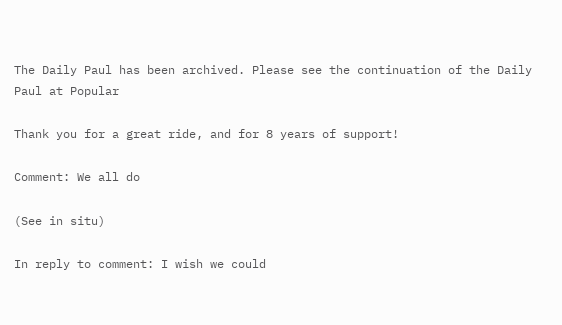The Daily Paul has been archived. Please see the continuation of the Daily Paul at Popular

Thank you for a great ride, and for 8 years of support!

Comment: We all do

(See in situ)

In reply to comment: I wish we could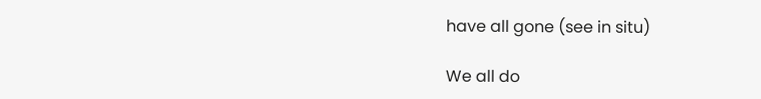have all gone (see in situ)

We all do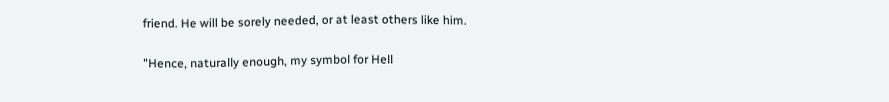friend. He will be sorely needed, or at least others like him.

"Hence, naturally enough, my symbol for Hell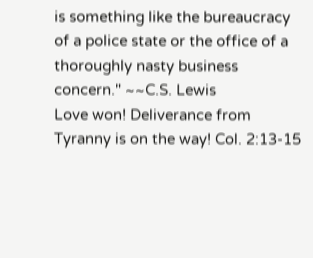is something like the bureaucracy of a police state or the office of a thoroughly nasty business concern." ~~C.S. Lewis
Love won! Deliverance from Tyranny is on the way! Col. 2:13-15